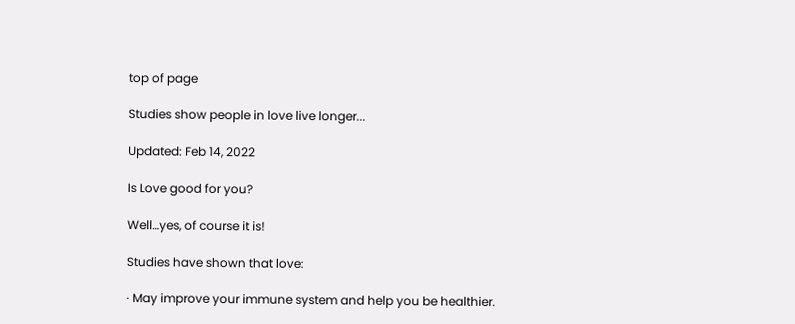top of page

Studies show people in love live longer...

Updated: Feb 14, 2022

Is Love good for you?

Well…yes, of course it is!

Studies have shown that love:

· May improve your immune system and help you be healthier.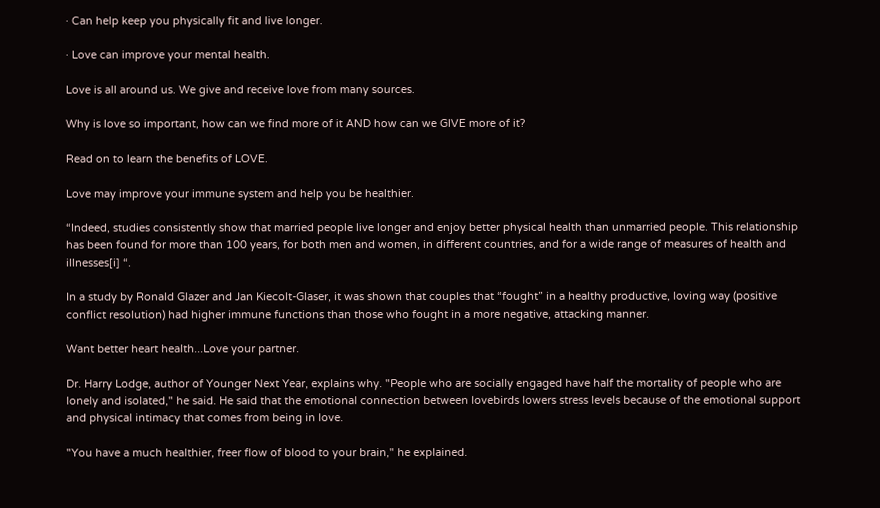· Can help keep you physically fit and live longer.

· Love can improve your mental health.

Love is all around us. We give and receive love from many sources.

Why is love so important, how can we find more of it AND how can we GIVE more of it?

Read on to learn the benefits of LOVE.

Love may improve your immune system and help you be healthier.

“Indeed, studies consistently show that married people live longer and enjoy better physical health than unmarried people. This relationship has been found for more than 100 years, for both men and women, in different countries, and for a wide range of measures of health and illnesses[i] “.

In a study by Ronald Glazer and Jan Kiecolt-Glaser, it was shown that couples that “fought” in a healthy productive, loving way (positive conflict resolution) had higher immune functions than those who fought in a more negative, attacking manner.

Want better heart health...Love your partner.

Dr. Harry Lodge, author of Younger Next Year, explains why. "People who are socially engaged have half the mortality of people who are lonely and isolated," he said. He said that the emotional connection between lovebirds lowers stress levels because of the emotional support and physical intimacy that comes from being in love.

"You have a much healthier, freer flow of blood to your brain," he explained.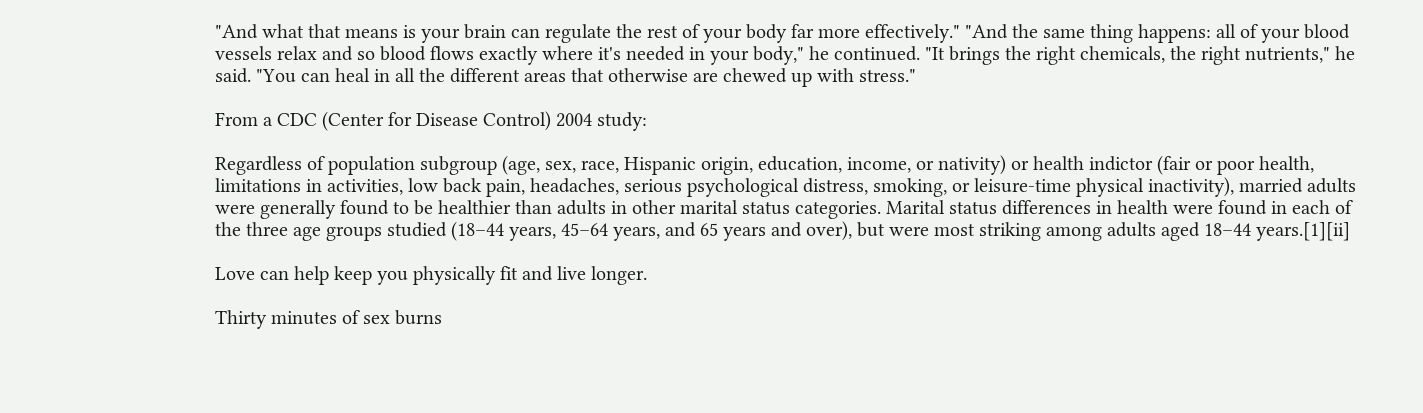"And what that means is your brain can regulate the rest of your body far more effectively." "And the same thing happens: all of your blood vessels relax and so blood flows exactly where it's needed in your body," he continued. "It brings the right chemicals, the right nutrients," he said. "You can heal in all the different areas that otherwise are chewed up with stress."

From a CDC (Center for Disease Control) 2004 study:

Regardless of population subgroup (age, sex, race, Hispanic origin, education, income, or nativity) or health indictor (fair or poor health, limitations in activities, low back pain, headaches, serious psychological distress, smoking, or leisure-time physical inactivity), married adults were generally found to be healthier than adults in other marital status categories. Marital status differences in health were found in each of the three age groups studied (18–44 years, 45–64 years, and 65 years and over), but were most striking among adults aged 18–44 years.[1][ii]

Love can help keep you physically fit and live longer.

Thirty minutes of sex burns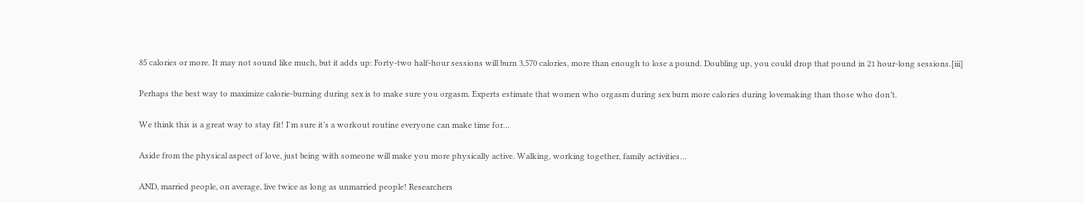85 calories or more. It may not sound like much, but it adds up: Forty-two half-hour sessions will burn 3,570 calories, more than enough to lose a pound. Doubling up, you could drop that pound in 21 hour-long sessions.[iii]

Perhaps the best way to maximize calorie-burning during sex is to make sure you orgasm. Experts estimate that women who orgasm during sex burn more calories during lovemaking than those who don’t.

We think this is a great way to stay fit! I'm sure it’s a workout routine everyone can make time for…

Aside from the physical aspect of love, just being with someone will make you more physically active. Walking, working together, family activities…

AND, married people, on average, live twice as long as unmarried people! Researchers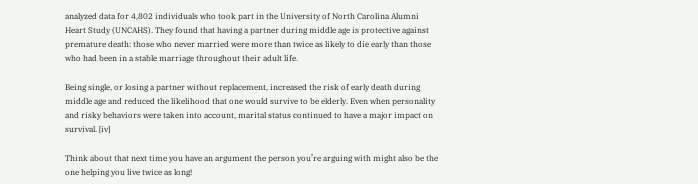analyzed data for 4,802 individuals who took part in the University of North Carolina Alumni Heart Study (UNCAHS). They found that having a partner during middle age is protective against premature death: those who never married were more than twice as likely to die early than those who had been in a stable marriage throughout their adult life.

Being single, or losing a partner without replacement, increased the risk of early death during middle age and reduced the likelihood that one would survive to be elderly. Even when personality and risky behaviors were taken into account, marital status continued to have a major impact on survival. [iv]

Think about that next time you have an argument the person you’re arguing with might also be the one helping you live twice as long!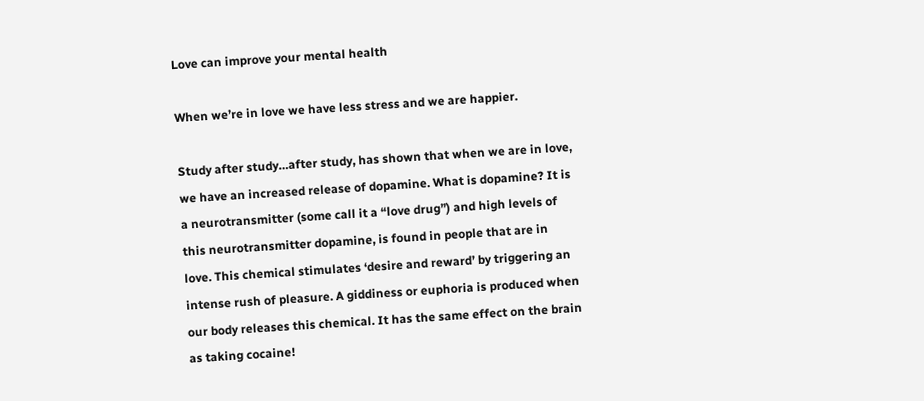Love can improve your mental health

When we’re in love we have less stress and we are happier.

Study after study…after study, has shown that when we are in love, we have an increased release of dopamine. What is dopamine? It is a neurotransmitter (some call it a “love drug”) and high levels of this neurotransmitter dopamine, is found in people that are in love. This chemical stimulates ‘desire and reward’ by triggering an intense rush of pleasure. A giddiness or euphoria is produced when our body releases this chemical. It has the same effect on the brain as taking cocaine!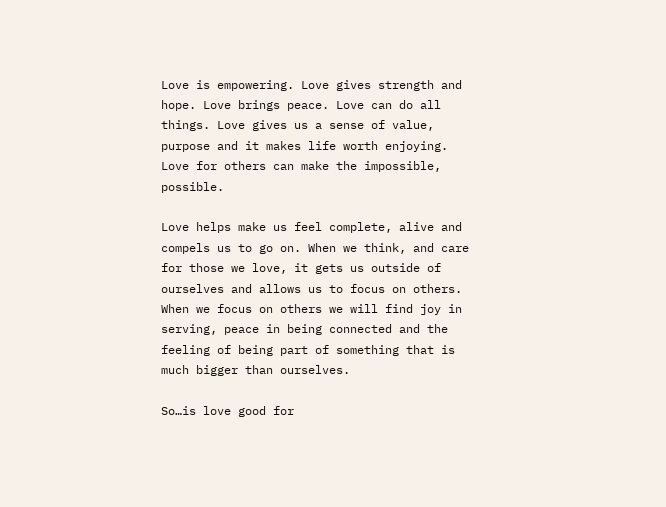Love is empowering. Love gives strength and hope. Love brings peace. Love can do all things. Love gives us a sense of value, purpose and it makes life worth enjoying. Love for others can make the impossible, possible.

Love helps make us feel complete, alive and compels us to go on. When we think, and care for those we love, it gets us outside of ourselves and allows us to focus on others. When we focus on others we will find joy in serving, peace in being connected and the feeling of being part of something that is much bigger than ourselves.

So…is love good for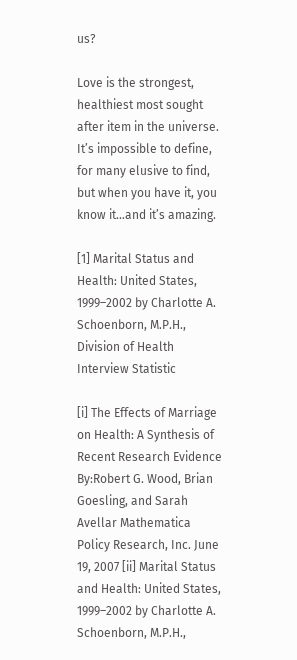us?

Love is the strongest, healthiest most sought after item in the universe. It’s impossible to define, for many elusive to find, but when you have it, you know it…and it’s amazing.

[1] Marital Status and Health: United States, 1999–2002 by Charlotte A. Schoenborn, M.P.H., Division of Health Interview Statistic

[i] The Effects of Marriage on Health: A Synthesis of Recent Research Evidence By:Robert G. Wood, Brian Goesling, and Sarah Avellar Mathematica Policy Research, Inc. June 19, 2007 [ii] Marital Status and Health: United States, 1999–2002 by Charlotte A. Schoenborn, M.P.H.,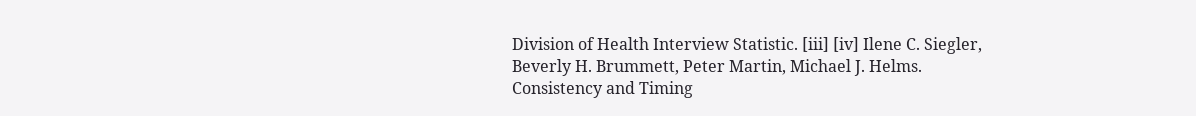Division of Health Interview Statistic. [iii] [iv] Ilene C. Siegler, Beverly H. Brummett, Peter Martin, Michael J. Helms. Consistency and Timing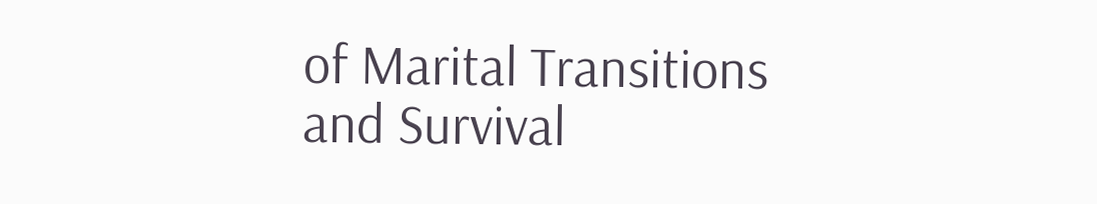of Marital Transitions and Survival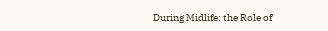During Midlife: the Role of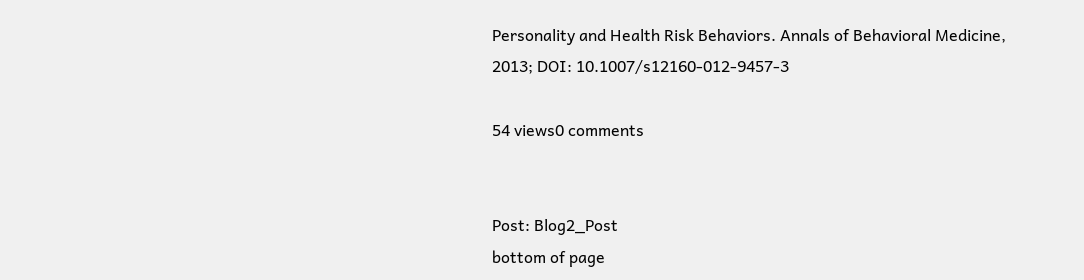Personality and Health Risk Behaviors. Annals of Behavioral Medicine, 2013; DOI: 10.1007/s12160-012-9457-3

54 views0 comments


Post: Blog2_Post
bottom of page